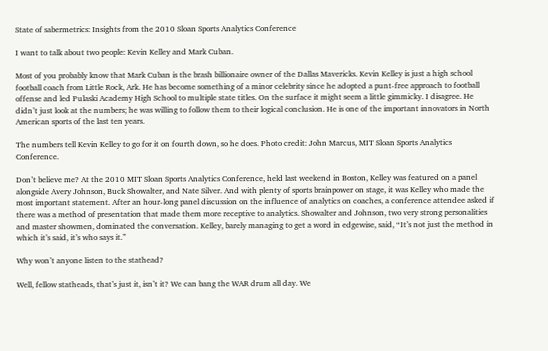State of sabermetrics: Insights from the 2010 Sloan Sports Analytics Conference

I want to talk about two people: Kevin Kelley and Mark Cuban.

Most of you probably know that Mark Cuban is the brash billionaire owner of the Dallas Mavericks. Kevin Kelley is just a high school football coach from Little Rock, Ark. He has become something of a minor celebrity since he adopted a punt-free approach to football offense and led Pulaski Academy High School to multiple state titles. On the surface it might seem a little gimmicky. I disagree. He didn’t just look at the numbers; he was willing to follow them to their logical conclusion. He is one of the important innovators in North American sports of the last ten years.

The numbers tell Kevin Kelley to go for it on fourth down, so he does. Photo credit: John Marcus, MIT Sloan Sports Analytics Conference.

Don’t believe me? At the 2010 MIT Sloan Sports Analytics Conference, held last weekend in Boston, Kelley was featured on a panel alongside Avery Johnson, Buck Showalter, and Nate Silver. And with plenty of sports brainpower on stage, it was Kelley who made the most important statement. After an hour-long panel discussion on the influence of analytics on coaches, a conference attendee asked if there was a method of presentation that made them more receptive to analytics. Showalter and Johnson, two very strong personalities and master showmen, dominated the conversation. Kelley, barely managing to get a word in edgewise, said, “It’s not just the method in which it’s said, it’s who says it.”

Why won’t anyone listen to the stathead?

Well, fellow statheads, that’s just it, isn’t it? We can bang the WAR drum all day. We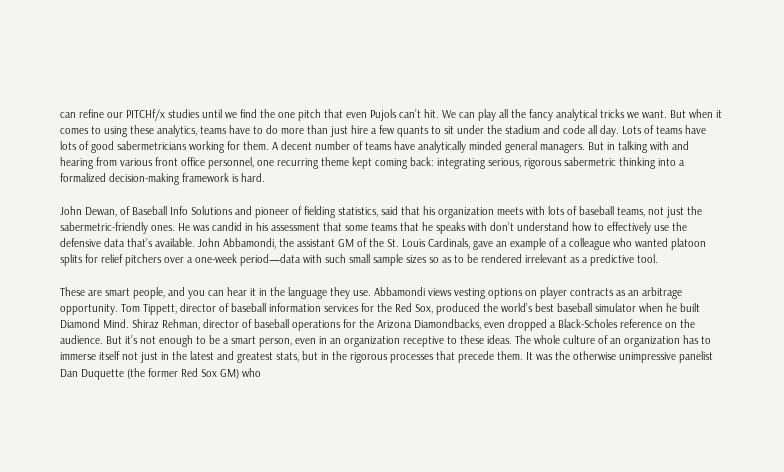can refine our PITCHf/x studies until we find the one pitch that even Pujols can’t hit. We can play all the fancy analytical tricks we want. But when it comes to using these analytics, teams have to do more than just hire a few quants to sit under the stadium and code all day. Lots of teams have lots of good sabermetricians working for them. A decent number of teams have analytically minded general managers. But in talking with and hearing from various front office personnel, one recurring theme kept coming back: integrating serious, rigorous sabermetric thinking into a formalized decision-making framework is hard.

John Dewan, of Baseball Info Solutions and pioneer of fielding statistics, said that his organization meets with lots of baseball teams, not just the sabermetric-friendly ones. He was candid in his assessment that some teams that he speaks with don’t understand how to effectively use the defensive data that’s available. John Abbamondi, the assistant GM of the St. Louis Cardinals, gave an example of a colleague who wanted platoon splits for relief pitchers over a one-week period—data with such small sample sizes so as to be rendered irrelevant as a predictive tool.

These are smart people, and you can hear it in the language they use. Abbamondi views vesting options on player contracts as an arbitrage opportunity. Tom Tippett, director of baseball information services for the Red Sox, produced the world’s best baseball simulator when he built Diamond Mind. Shiraz Rehman, director of baseball operations for the Arizona Diamondbacks, even dropped a Black-Scholes reference on the audience. But it’s not enough to be a smart person, even in an organization receptive to these ideas. The whole culture of an organization has to immerse itself not just in the latest and greatest stats, but in the rigorous processes that precede them. It was the otherwise unimpressive panelist Dan Duquette (the former Red Sox GM) who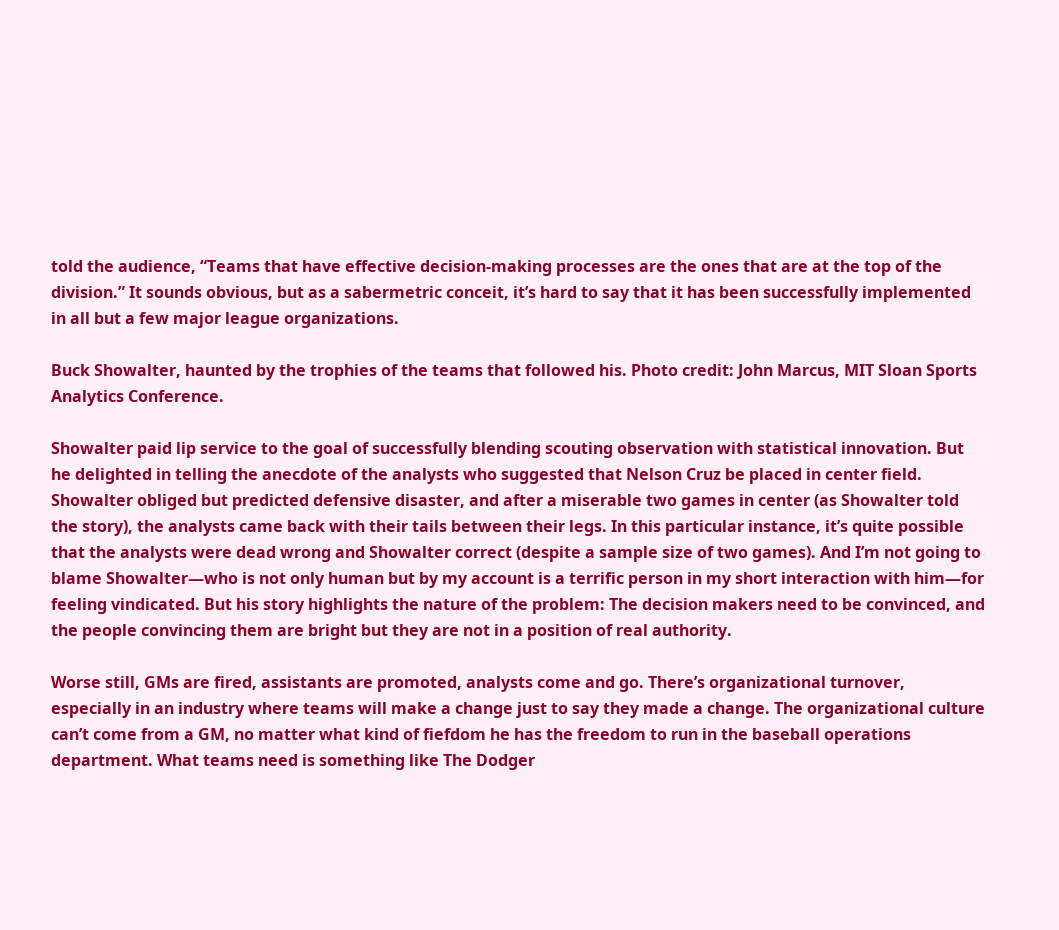told the audience, “Teams that have effective decision-making processes are the ones that are at the top of the division.” It sounds obvious, but as a sabermetric conceit, it’s hard to say that it has been successfully implemented in all but a few major league organizations.

Buck Showalter, haunted by the trophies of the teams that followed his. Photo credit: John Marcus, MIT Sloan Sports Analytics Conference.

Showalter paid lip service to the goal of successfully blending scouting observation with statistical innovation. But he delighted in telling the anecdote of the analysts who suggested that Nelson Cruz be placed in center field. Showalter obliged but predicted defensive disaster, and after a miserable two games in center (as Showalter told the story), the analysts came back with their tails between their legs. In this particular instance, it’s quite possible that the analysts were dead wrong and Showalter correct (despite a sample size of two games). And I’m not going to blame Showalter—who is not only human but by my account is a terrific person in my short interaction with him—for feeling vindicated. But his story highlights the nature of the problem: The decision makers need to be convinced, and the people convincing them are bright but they are not in a position of real authority.

Worse still, GMs are fired, assistants are promoted, analysts come and go. There’s organizational turnover, especially in an industry where teams will make a change just to say they made a change. The organizational culture can’t come from a GM, no matter what kind of fiefdom he has the freedom to run in the baseball operations department. What teams need is something like The Dodger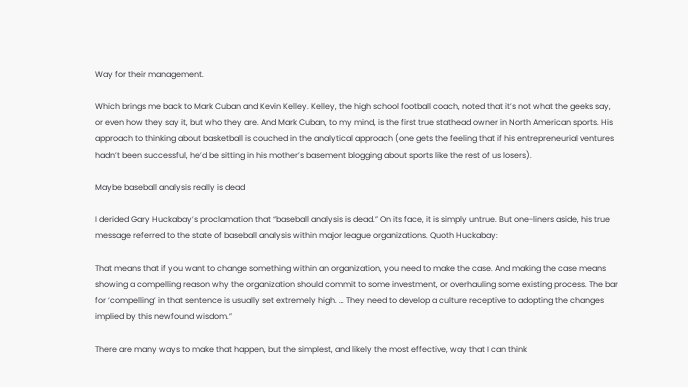Way for their management.

Which brings me back to Mark Cuban and Kevin Kelley. Kelley, the high school football coach, noted that it’s not what the geeks say, or even how they say it, but who they are. And Mark Cuban, to my mind, is the first true stathead owner in North American sports. His approach to thinking about basketball is couched in the analytical approach (one gets the feeling that if his entrepreneurial ventures hadn’t been successful, he’d be sitting in his mother’s basement blogging about sports like the rest of us losers).

Maybe baseball analysis really is dead

I derided Gary Huckabay’s proclamation that “baseball analysis is dead.” On its face, it is simply untrue. But one-liners aside, his true message referred to the state of baseball analysis within major league organizations. Quoth Huckabay:

That means that if you want to change something within an organization, you need to make the case. And making the case means showing a compelling reason why the organization should commit to some investment, or overhauling some existing process. The bar for ‘compelling’ in that sentence is usually set extremely high. … They need to develop a culture receptive to adopting the changes implied by this newfound wisdom.”

There are many ways to make that happen, but the simplest, and likely the most effective, way that I can think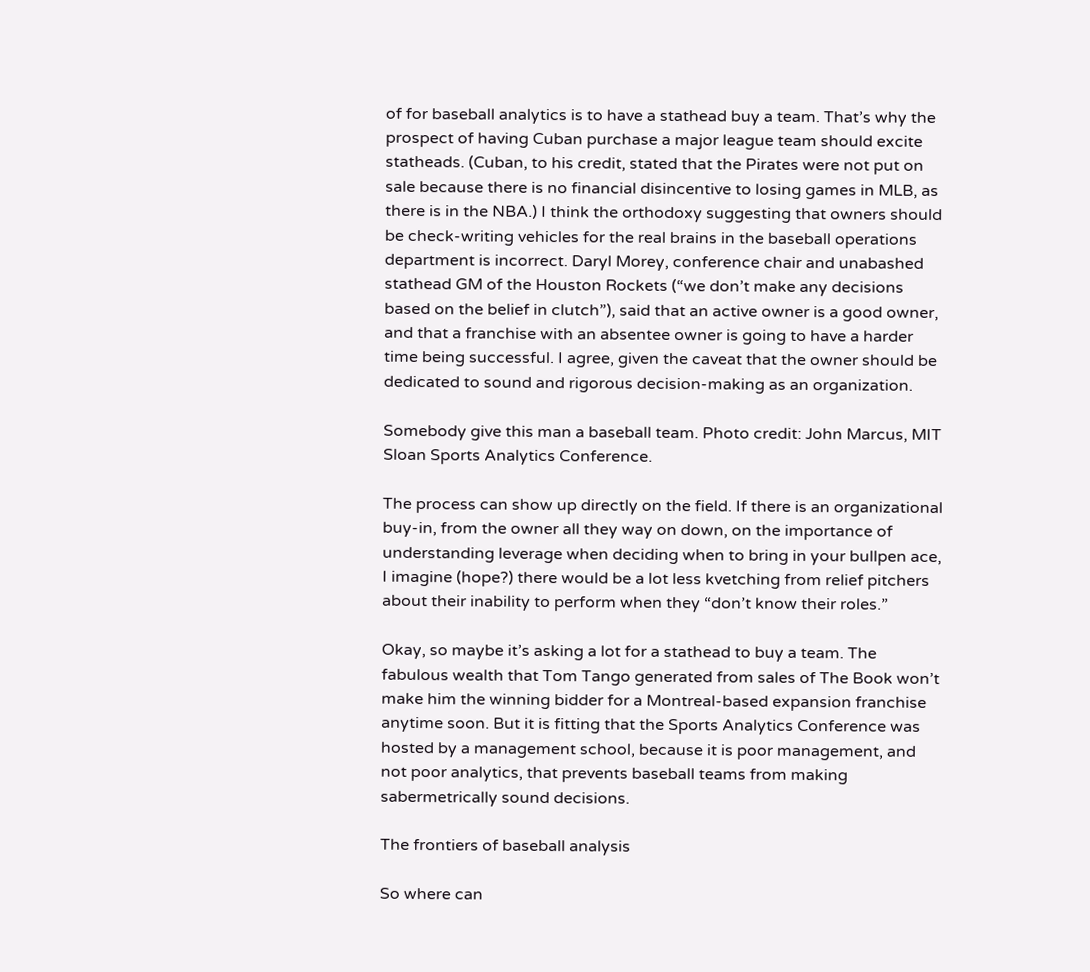of for baseball analytics is to have a stathead buy a team. That’s why the prospect of having Cuban purchase a major league team should excite statheads. (Cuban, to his credit, stated that the Pirates were not put on sale because there is no financial disincentive to losing games in MLB, as there is in the NBA.) I think the orthodoxy suggesting that owners should be check-writing vehicles for the real brains in the baseball operations department is incorrect. Daryl Morey, conference chair and unabashed stathead GM of the Houston Rockets (“we don’t make any decisions based on the belief in clutch”), said that an active owner is a good owner, and that a franchise with an absentee owner is going to have a harder time being successful. I agree, given the caveat that the owner should be dedicated to sound and rigorous decision-making as an organization.

Somebody give this man a baseball team. Photo credit: John Marcus, MIT Sloan Sports Analytics Conference.

The process can show up directly on the field. If there is an organizational buy-in, from the owner all they way on down, on the importance of understanding leverage when deciding when to bring in your bullpen ace, I imagine (hope?) there would be a lot less kvetching from relief pitchers about their inability to perform when they “don’t know their roles.”

Okay, so maybe it’s asking a lot for a stathead to buy a team. The fabulous wealth that Tom Tango generated from sales of The Book won’t make him the winning bidder for a Montreal-based expansion franchise anytime soon. But it is fitting that the Sports Analytics Conference was hosted by a management school, because it is poor management, and not poor analytics, that prevents baseball teams from making sabermetrically sound decisions.

The frontiers of baseball analysis

So where can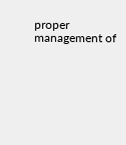proper management of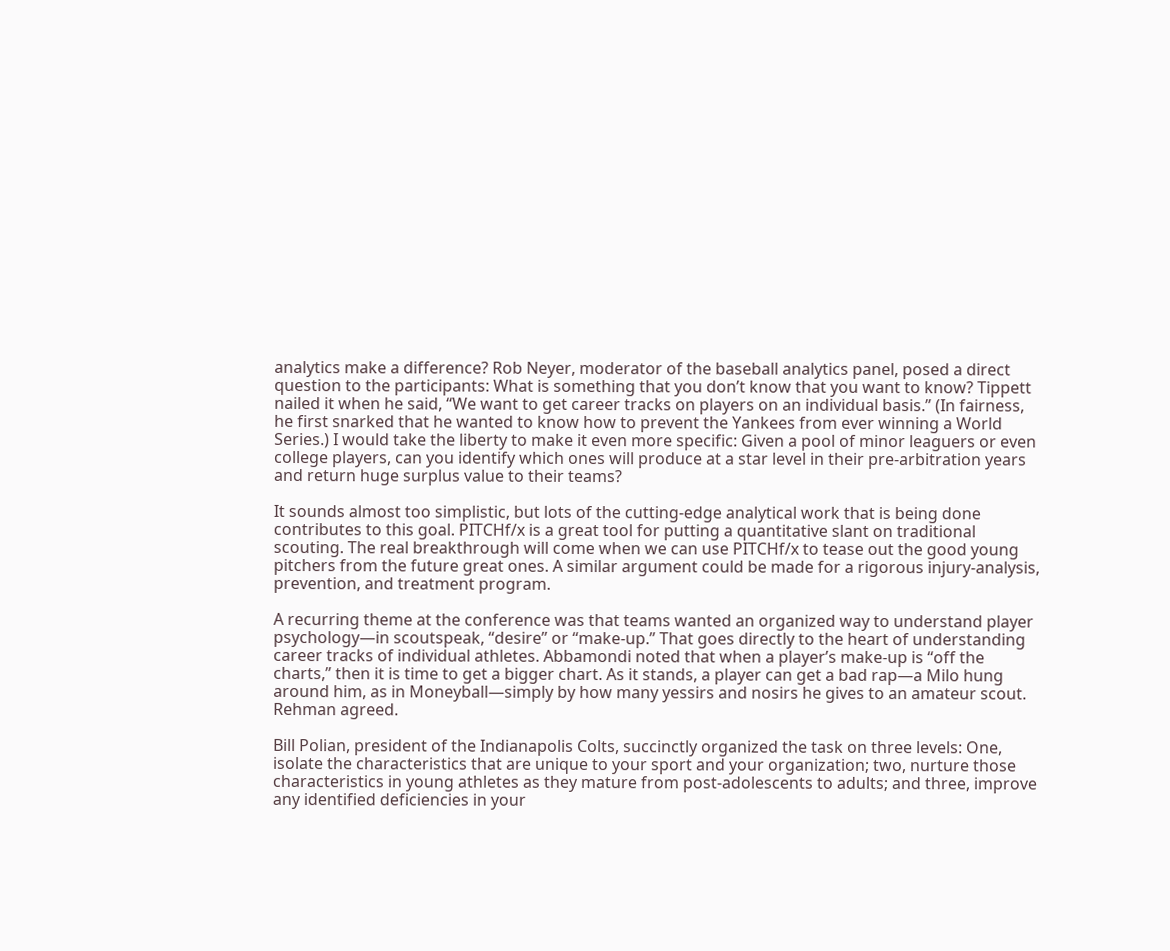analytics make a difference? Rob Neyer, moderator of the baseball analytics panel, posed a direct question to the participants: What is something that you don’t know that you want to know? Tippett nailed it when he said, “We want to get career tracks on players on an individual basis.” (In fairness, he first snarked that he wanted to know how to prevent the Yankees from ever winning a World Series.) I would take the liberty to make it even more specific: Given a pool of minor leaguers or even college players, can you identify which ones will produce at a star level in their pre-arbitration years and return huge surplus value to their teams?

It sounds almost too simplistic, but lots of the cutting-edge analytical work that is being done contributes to this goal. PITCHf/x is a great tool for putting a quantitative slant on traditional scouting. The real breakthrough will come when we can use PITCHf/x to tease out the good young pitchers from the future great ones. A similar argument could be made for a rigorous injury-analysis, prevention, and treatment program.

A recurring theme at the conference was that teams wanted an organized way to understand player psychology—in scoutspeak, “desire” or “make-up.” That goes directly to the heart of understanding career tracks of individual athletes. Abbamondi noted that when a player’s make-up is “off the charts,” then it is time to get a bigger chart. As it stands, a player can get a bad rap—a Milo hung around him, as in Moneyball—simply by how many yessirs and nosirs he gives to an amateur scout. Rehman agreed.

Bill Polian, president of the Indianapolis Colts, succinctly organized the task on three levels: One, isolate the characteristics that are unique to your sport and your organization; two, nurture those characteristics in young athletes as they mature from post-adolescents to adults; and three, improve any identified deficiencies in your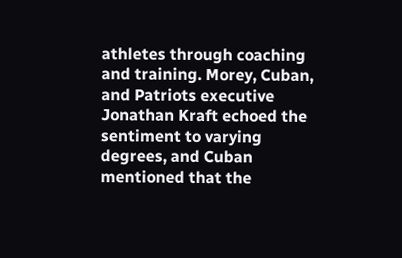athletes through coaching and training. Morey, Cuban, and Patriots executive Jonathan Kraft echoed the sentiment to varying degrees, and Cuban mentioned that the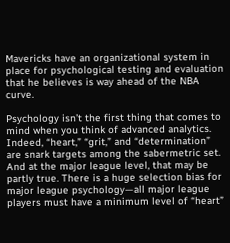Mavericks have an organizational system in place for psychological testing and evaluation that he believes is way ahead of the NBA curve.

Psychology isn’t the first thing that comes to mind when you think of advanced analytics. Indeed, “heart,” “grit,” and “determination” are snark targets among the sabermetric set. And at the major league level, that may be partly true. There is a huge selection bias for major league psychology—all major league players must have a minimum level of “heart”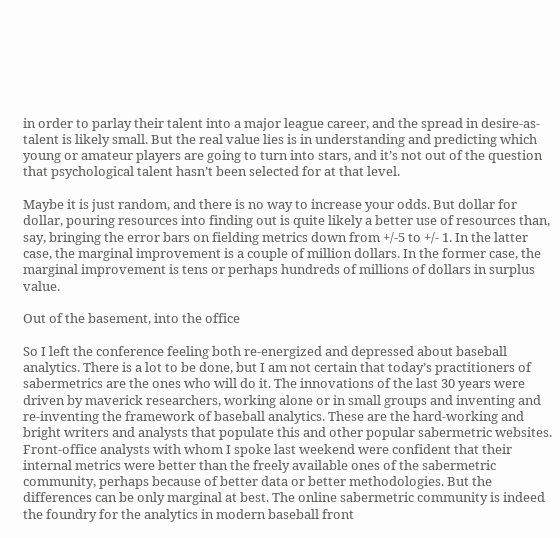in order to parlay their talent into a major league career, and the spread in desire-as-talent is likely small. But the real value lies is in understanding and predicting which young or amateur players are going to turn into stars, and it’s not out of the question that psychological talent hasn’t been selected for at that level.

Maybe it is just random, and there is no way to increase your odds. But dollar for dollar, pouring resources into finding out is quite likely a better use of resources than, say, bringing the error bars on fielding metrics down from +/-5 to +/- 1. In the latter case, the marginal improvement is a couple of million dollars. In the former case, the marginal improvement is tens or perhaps hundreds of millions of dollars in surplus value.

Out of the basement, into the office

So I left the conference feeling both re-energized and depressed about baseball analytics. There is a lot to be done, but I am not certain that today’s practitioners of sabermetrics are the ones who will do it. The innovations of the last 30 years were driven by maverick researchers, working alone or in small groups and inventing and re-inventing the framework of baseball analytics. These are the hard-working and bright writers and analysts that populate this and other popular sabermetric websites. Front-office analysts with whom I spoke last weekend were confident that their internal metrics were better than the freely available ones of the sabermetric community, perhaps because of better data or better methodologies. But the differences can be only marginal at best. The online sabermetric community is indeed the foundry for the analytics in modern baseball front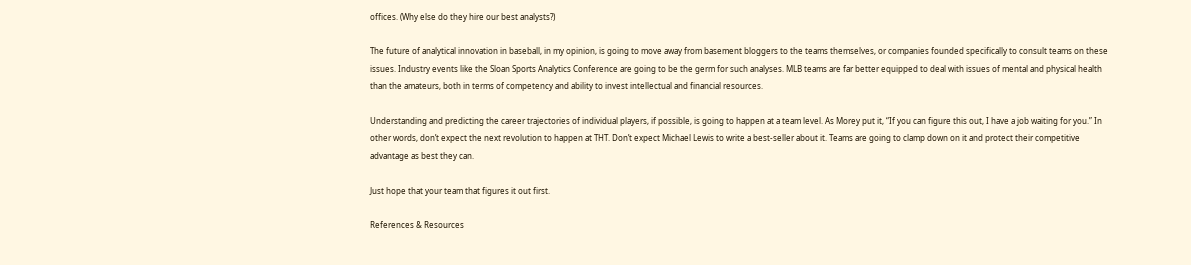offices. (Why else do they hire our best analysts?)

The future of analytical innovation in baseball, in my opinion, is going to move away from basement bloggers to the teams themselves, or companies founded specifically to consult teams on these issues. Industry events like the Sloan Sports Analytics Conference are going to be the germ for such analyses. MLB teams are far better equipped to deal with issues of mental and physical health than the amateurs, both in terms of competency and ability to invest intellectual and financial resources.

Understanding and predicting the career trajectories of individual players, if possible, is going to happen at a team level. As Morey put it, “If you can figure this out, I have a job waiting for you.” In other words, don’t expect the next revolution to happen at THT. Don’t expect Michael Lewis to write a best-seller about it. Teams are going to clamp down on it and protect their competitive advantage as best they can.

Just hope that your team that figures it out first.

References & Resources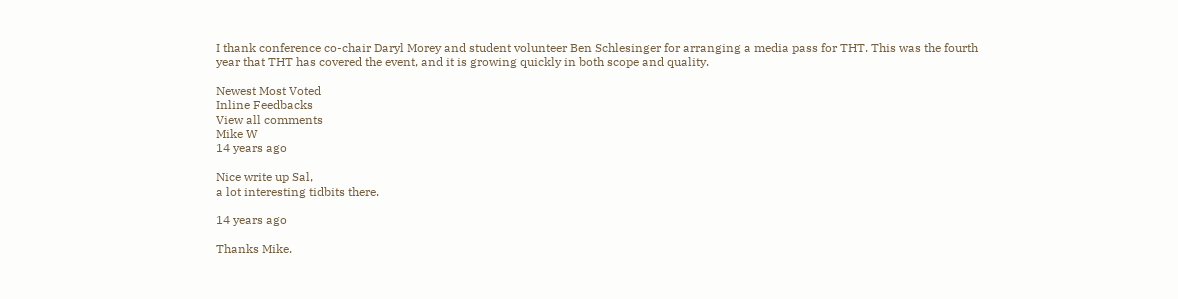I thank conference co-chair Daryl Morey and student volunteer Ben Schlesinger for arranging a media pass for THT. This was the fourth year that THT has covered the event, and it is growing quickly in both scope and quality.

Newest Most Voted
Inline Feedbacks
View all comments
Mike W
14 years ago

Nice write up Sal,
a lot interesting tidbits there.

14 years ago

Thanks Mike.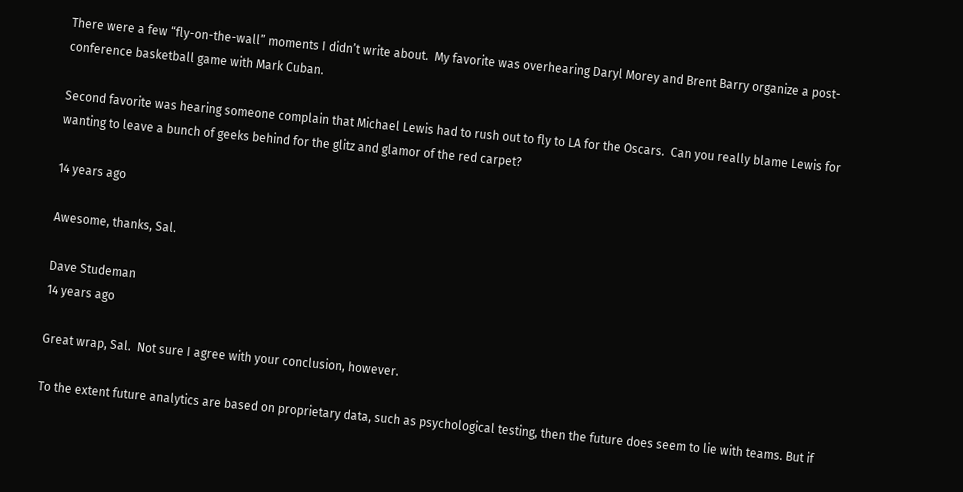There were a few “fly-on-the-wall” moments I didn’t write about.  My favorite was overhearing Daryl Morey and Brent Barry organize a post-conference basketball game with Mark Cuban.

Second favorite was hearing someone complain that Michael Lewis had to rush out to fly to LA for the Oscars.  Can you really blame Lewis for wanting to leave a bunch of geeks behind for the glitz and glamor of the red carpet?

14 years ago

Awesome, thanks, Sal.

Dave Studeman
14 years ago

Great wrap, Sal.  Not sure I agree with your conclusion, however.

To the extent future analytics are based on proprietary data, such as psychological testing, then the future does seem to lie with teams. But if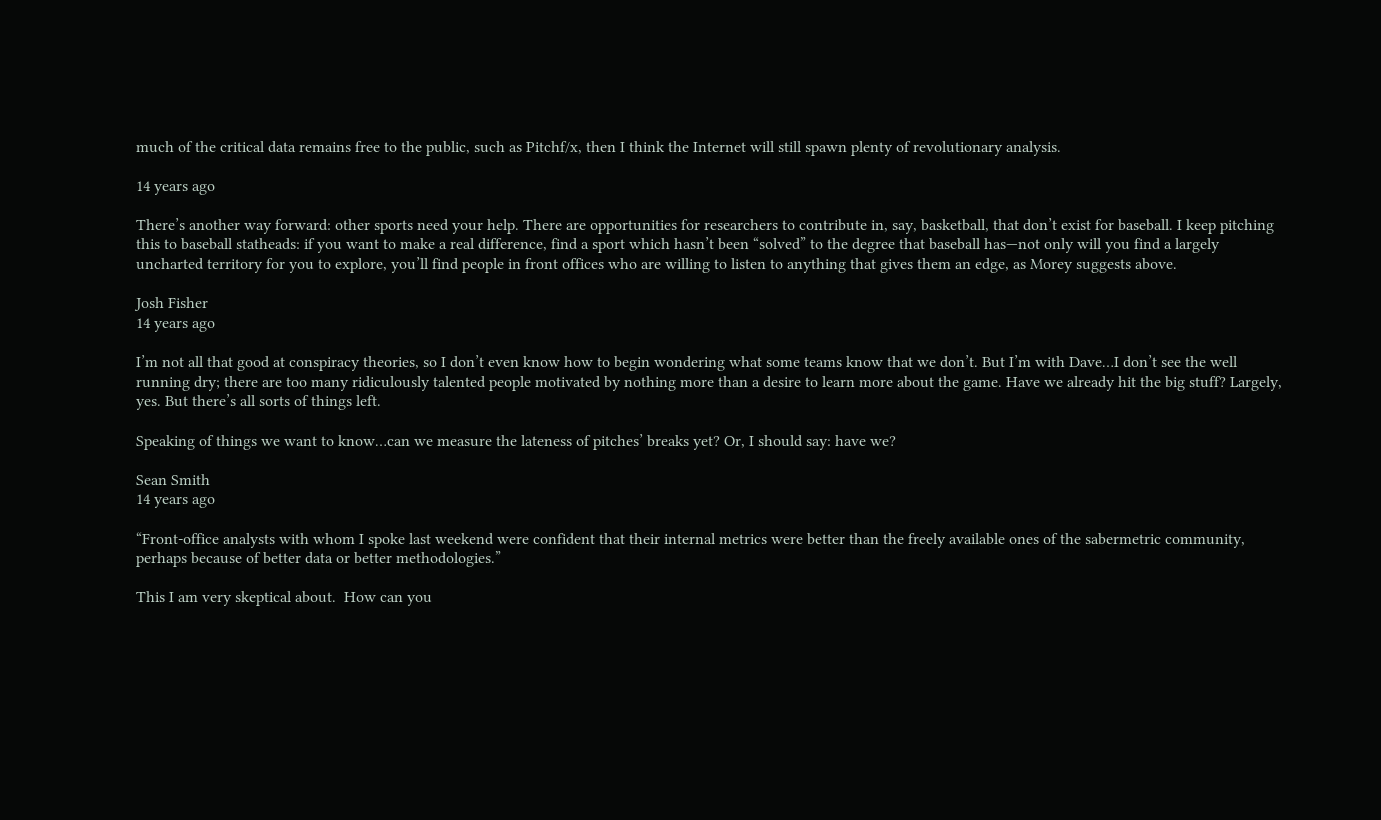much of the critical data remains free to the public, such as Pitchf/x, then I think the Internet will still spawn plenty of revolutionary analysis.

14 years ago

There’s another way forward: other sports need your help. There are opportunities for researchers to contribute in, say, basketball, that don’t exist for baseball. I keep pitching this to baseball statheads: if you want to make a real difference, find a sport which hasn’t been “solved” to the degree that baseball has—not only will you find a largely uncharted territory for you to explore, you’ll find people in front offices who are willing to listen to anything that gives them an edge, as Morey suggests above.

Josh Fisher
14 years ago

I’m not all that good at conspiracy theories, so I don’t even know how to begin wondering what some teams know that we don’t. But I’m with Dave…I don’t see the well running dry; there are too many ridiculously talented people motivated by nothing more than a desire to learn more about the game. Have we already hit the big stuff? Largely, yes. But there’s all sorts of things left.

Speaking of things we want to know…can we measure the lateness of pitches’ breaks yet? Or, I should say: have we?

Sean Smith
14 years ago

“Front-office analysts with whom I spoke last weekend were confident that their internal metrics were better than the freely available ones of the sabermetric community, perhaps because of better data or better methodologies.”

This I am very skeptical about.  How can you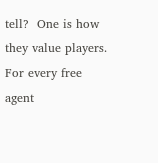tell?  One is how they value players. For every free agent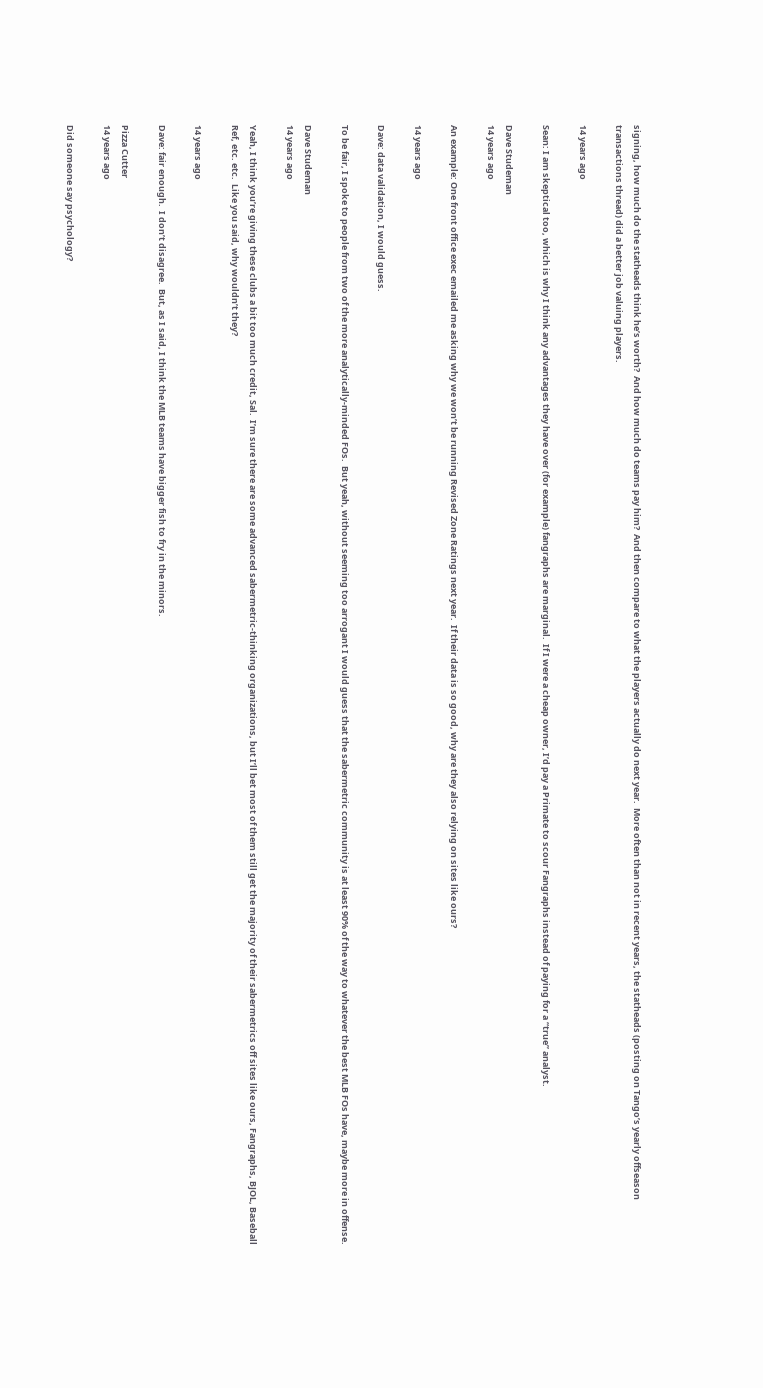signing, how much do the statheads think he’s worth?  And how much do teams pay him?  And then compare to what the players actually do next year.  More often than not in recent years, the statheads (posting on Tango’s yearly offseason transactions thread) did a better job valuing players.

14 years ago

Sean: I am skeptical too, which is why I think any advantages they have over (for example) fangraphs are marginal.  If I were a cheap owner, I’d pay a Primate to scour Fangraphs instead of paying for a “true” analyst.

Dave Studeman
14 years ago

An example: One front office exec emailed me asking why we won’t be running Revised Zone Ratings next year.  If their data is so good, why are they also relying on sites like ours?

14 years ago

Dave: data validation, I would guess.

To be fair, I spoke to people from two of the more analytically-minded FOs.  But yeah, without seeming too arrogant I would guess that the sabermetric community is at least 90% of the way to whatever the best MLB FOs have, maybe more in offense.

Dave Studeman
14 years ago

Yeah, I think you’re giving these clubs a bit too much credit, Sal.  I’m sure there are some advanced sabermetric-thinking organizations, but I’ll bet most of them still get the majority of their sabermetrics off sites like ours, Fangraphs, BJOL, Baseball Ref, etc. etc.  Like you said, why wouldn’t they?

14 years ago

Dave: fair enough.  I don’t disagree.  But, as I said, I think the MLB teams have bigger fish to fry in the minors.

Pizza Cutter
14 years ago

Did someone say psychology?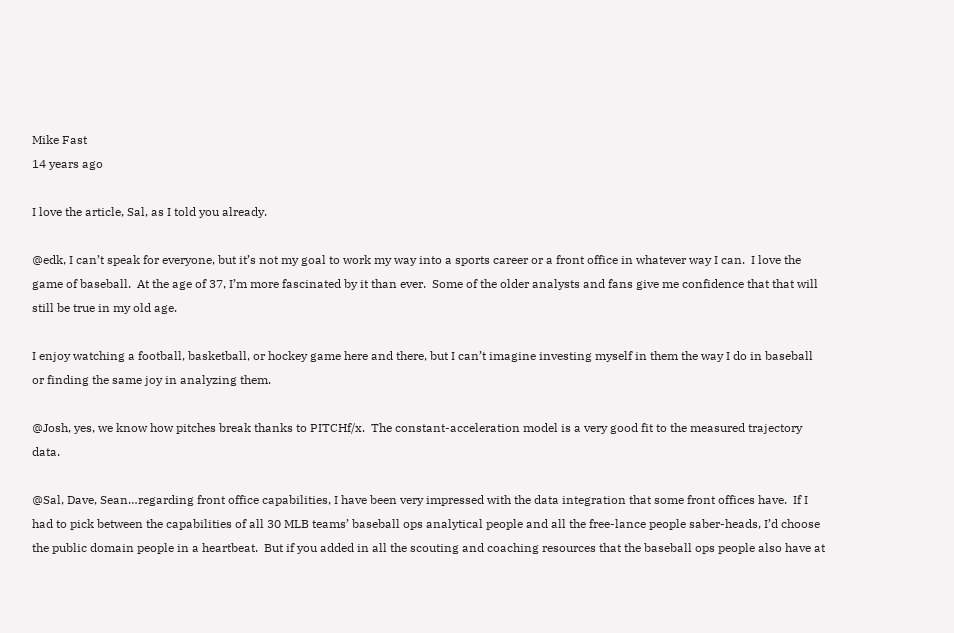Mike Fast
14 years ago

I love the article, Sal, as I told you already.

@edk, I can’t speak for everyone, but it’s not my goal to work my way into a sports career or a front office in whatever way I can.  I love the game of baseball.  At the age of 37, I’m more fascinated by it than ever.  Some of the older analysts and fans give me confidence that that will still be true in my old age.

I enjoy watching a football, basketball, or hockey game here and there, but I can’t imagine investing myself in them the way I do in baseball or finding the same joy in analyzing them.

@Josh, yes, we know how pitches break thanks to PITCHf/x.  The constant-acceleration model is a very good fit to the measured trajectory data.

@Sal, Dave, Sean…regarding front office capabilities, I have been very impressed with the data integration that some front offices have.  If I had to pick between the capabilities of all 30 MLB teams’ baseball ops analytical people and all the free-lance people saber-heads, I’d choose the public domain people in a heartbeat.  But if you added in all the scouting and coaching resources that the baseball ops people also have at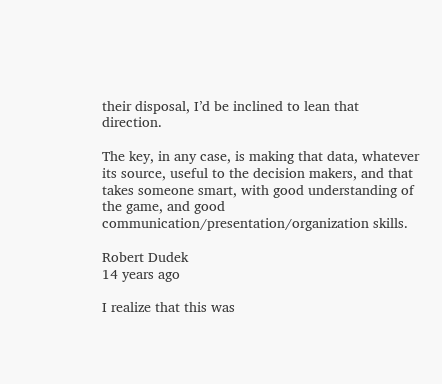their disposal, I’d be inclined to lean that direction.

The key, in any case, is making that data, whatever its source, useful to the decision makers, and that takes someone smart, with good understanding of the game, and good communication/presentation/organization skills.

Robert Dudek
14 years ago

I realize that this was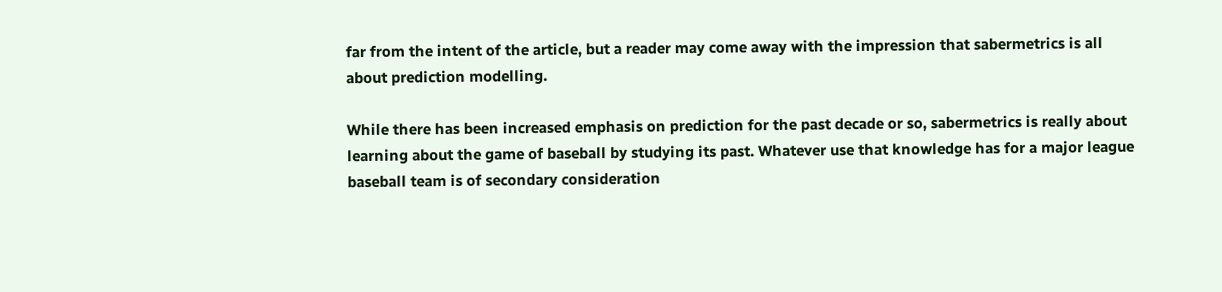far from the intent of the article, but a reader may come away with the impression that sabermetrics is all about prediction modelling.

While there has been increased emphasis on prediction for the past decade or so, sabermetrics is really about learning about the game of baseball by studying its past. Whatever use that knowledge has for a major league baseball team is of secondary consideration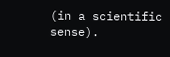(in a scientific sense).